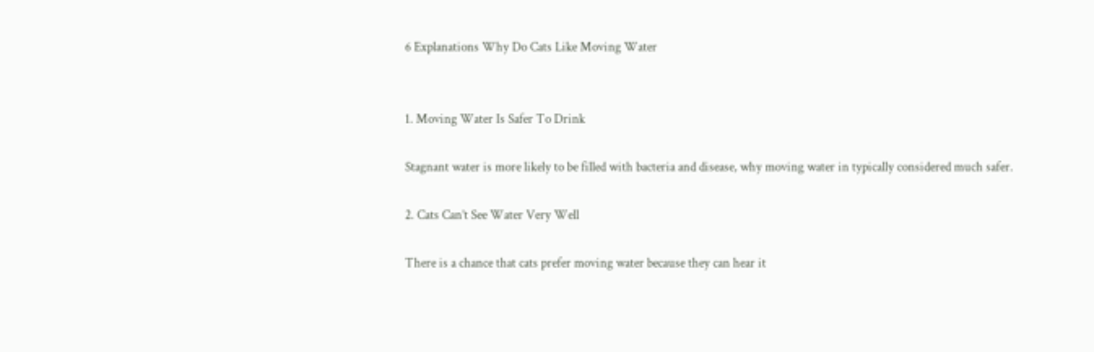6 Explanations Why Do Cats Like Moving Water


1. Moving Water Is Safer To Drink

Stagnant water is more likely to be filled with bacteria and disease, why moving water in typically considered much safer.

2. Cats Can’t See Water Very Well

There is a chance that cats prefer moving water because they can hear it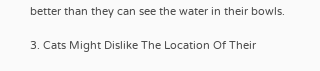better than they can see the water in their bowls.

3. Cats Might Dislike The Location Of Their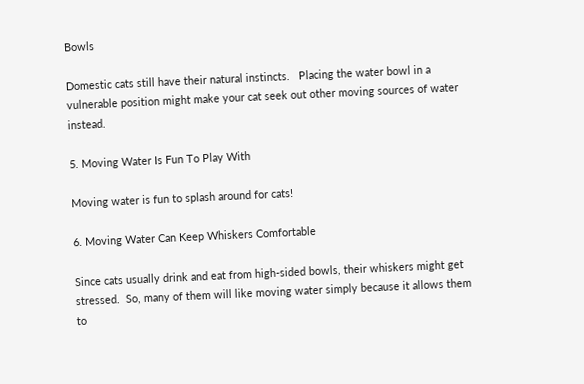Bowls

Domestic cats still have their natural instincts.   Placing the water bowl in a vulnerable position might make your cat seek out other moving sources of water instead.

5. Moving Water Is Fun To Play With

Moving water is fun to splash around for cats!

6. Moving Water Can Keep Whiskers Comfortable

Since cats usually drink and eat from high-sided bowls, their whiskers might get stressed.  So, many of them will like moving water simply because it allows them to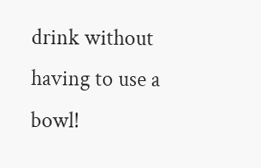drink without having to use a bowl!